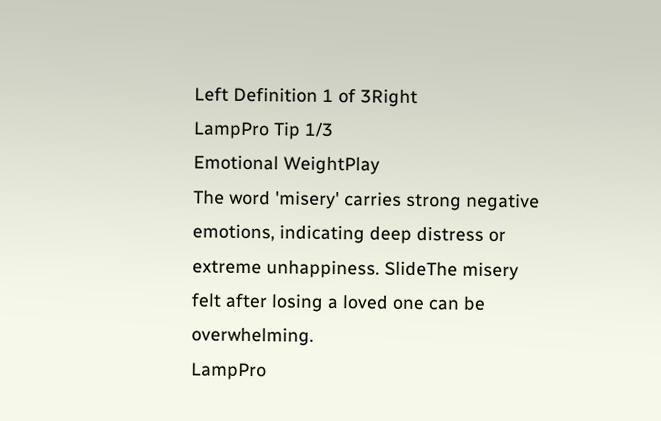Left Definition 1 of 3Right
LampPro Tip 1/3
Emotional WeightPlay
The word 'misery' carries strong negative emotions, indicating deep distress or extreme unhappiness. SlideThe misery felt after losing a loved one can be overwhelming.
LampPro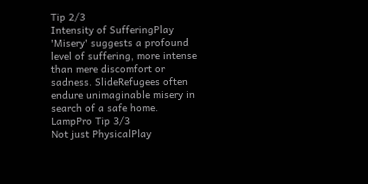Tip 2/3
Intensity of SufferingPlay
'Misery' suggests a profound level of suffering, more intense than mere discomfort or sadness. SlideRefugees often endure unimaginable misery in search of a safe home.
LampPro Tip 3/3
Not just PhysicalPlay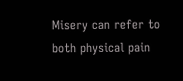Misery can refer to both physical pain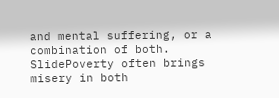and mental suffering, or a combination of both. SlidePoverty often brings misery in both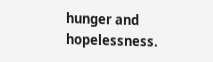hunger and hopelessness.